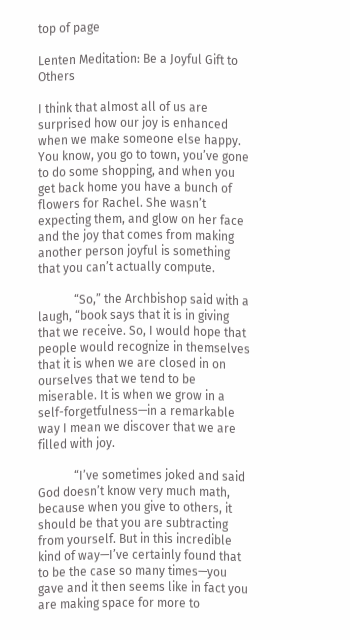top of page

Lenten Meditation: Be a Joyful Gift to Others

I think that almost all of us are surprised how our joy is enhanced when we make someone else happy. You know, you go to town, you’ve gone to do some shopping, and when you get back home you have a bunch of flowers for Rachel. She wasn’t expecting them, and glow on her face and the joy that comes from making another person joyful is something that you can’t actually compute.

            “So,” the Archbishop said with a laugh, “book says that it is in giving that we receive. So, I would hope that people would recognize in themselves that it is when we are closed in on ourselves that we tend to be miserable. It is when we grow in a self-forgetfulness—in a remarkable way I mean we discover that we are filled with joy.

            “I’ve sometimes joked and said God doesn’t know very much math, because when you give to others, it should be that you are subtracting from yourself. But in this incredible kind of way—I’ve certainly found that to be the case so many times—you gave and it then seems like in fact you are making space for more to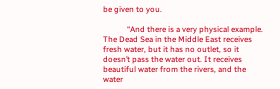be given to you.

            “And there is a very physical example. The Dead Sea in the Middle East receives fresh water, but it has no outlet, so it doesn’t pass the water out. It receives beautiful water from the rivers, and the water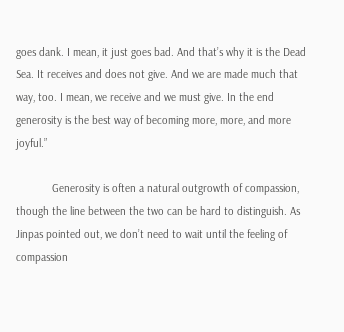goes dank. I mean, it just goes bad. And that’s why it is the Dead Sea. It receives and does not give. And we are made much that way, too. I mean, we receive and we must give. In the end generosity is the best way of becoming more, more, and more joyful.”

            Generosity is often a natural outgrowth of compassion, though the line between the two can be hard to distinguish. As Jinpas pointed out, we don’t need to wait until the feeling of compassion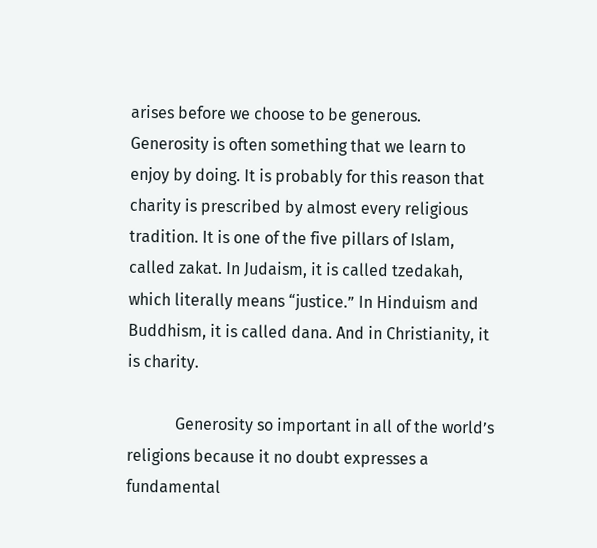arises before we choose to be generous. Generosity is often something that we learn to enjoy by doing. It is probably for this reason that charity is prescribed by almost every religious tradition. It is one of the five pillars of Islam, called zakat. In Judaism, it is called tzedakah, which literally means “justice.” In Hinduism and Buddhism, it is called dana. And in Christianity, it is charity.

            Generosity so important in all of the world’s religions because it no doubt expresses a fundamental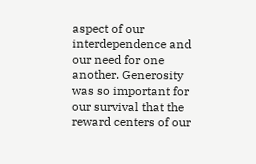aspect of our interdependence and our need for one another. Generosity was so important for our survival that the reward centers of our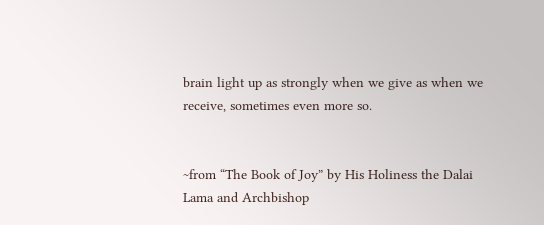brain light up as strongly when we give as when we receive, sometimes even more so.


~from “The Book of Joy” by His Holiness the Dalai Lama and Archbishop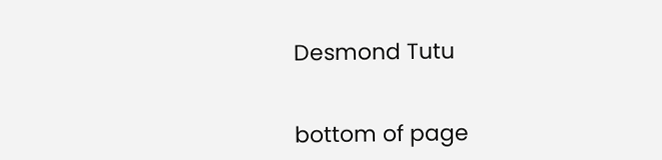Desmond Tutu


bottom of page